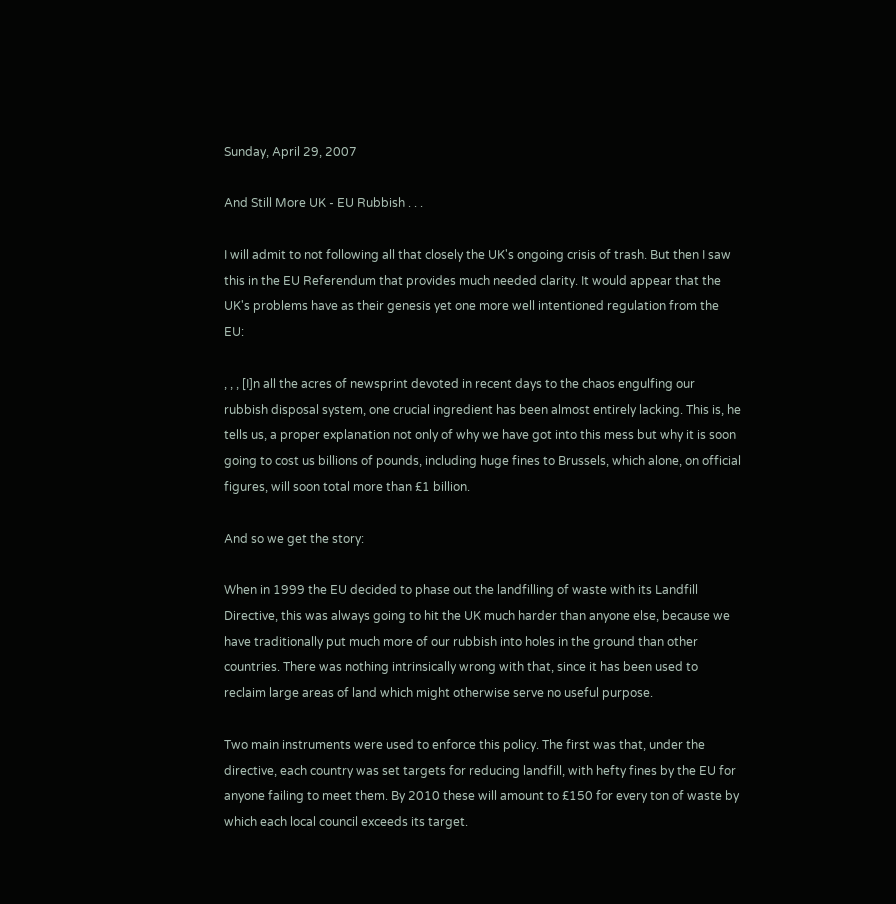Sunday, April 29, 2007

And Still More UK - EU Rubbish . . .

I will admit to not following all that closely the UK's ongoing crisis of trash. But then I saw this in the EU Referendum that provides much needed clarity. It would appear that the UK's problems have as their genesis yet one more well intentioned regulation from the EU:

, , , [I]n all the acres of newsprint devoted in recent days to the chaos engulfing our rubbish disposal system, one crucial ingredient has been almost entirely lacking. This is, he tells us, a proper explanation not only of why we have got into this mess but why it is soon going to cost us billions of pounds, including huge fines to Brussels, which alone, on official figures, will soon total more than £1 billion.

And so we get the story:

When in 1999 the EU decided to phase out the landfilling of waste with its Landfill Directive, this was always going to hit the UK much harder than anyone else, because we have traditionally put much more of our rubbish into holes in the ground than other countries. There was nothing intrinsically wrong with that, since it has been used to reclaim large areas of land which might otherwise serve no useful purpose.

Two main instruments were used to enforce this policy. The first was that, under the directive, each country was set targets for reducing landfill, with hefty fines by the EU for anyone failing to meet them. By 2010 these will amount to £150 for every ton of waste by which each local council exceeds its target.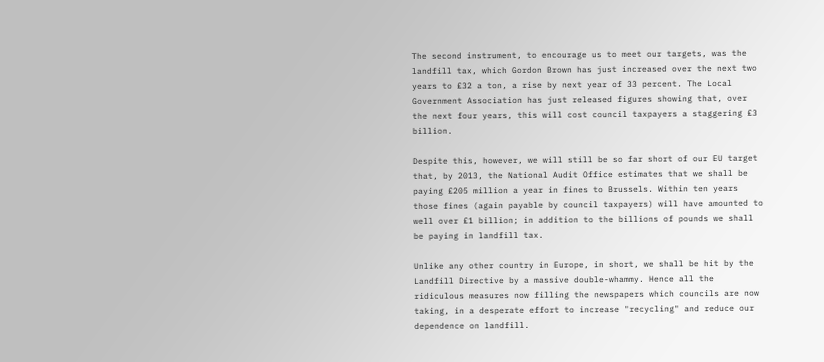The second instrument, to encourage us to meet our targets, was the landfill tax, which Gordon Brown has just increased over the next two years to £32 a ton, a rise by next year of 33 percent. The Local Government Association has just released figures showing that, over the next four years, this will cost council taxpayers a staggering £3 billion.

Despite this, however, we will still be so far short of our EU target that, by 2013, the National Audit Office estimates that we shall be paying £205 million a year in fines to Brussels. Within ten years those fines (again payable by council taxpayers) will have amounted to well over £1 billion; in addition to the billions of pounds we shall be paying in landfill tax.

Unlike any other country in Europe, in short, we shall be hit by the Landfill Directive by a massive double-whammy. Hence all the ridiculous measures now filling the newspapers which councils are now taking, in a desperate effort to increase "recycling" and reduce our dependence on landfill.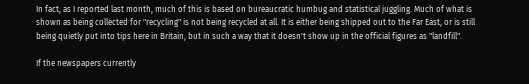In fact, as I reported last month, much of this is based on bureaucratic humbug and statistical juggling. Much of what is shown as being collected for "recycling" is not being recycled at all. It is either being shipped out to the Far East, or is still being quietly put into tips here in Britain, but in such a way that it doesn't show up in the official figures as "landfill".

If the newspapers currently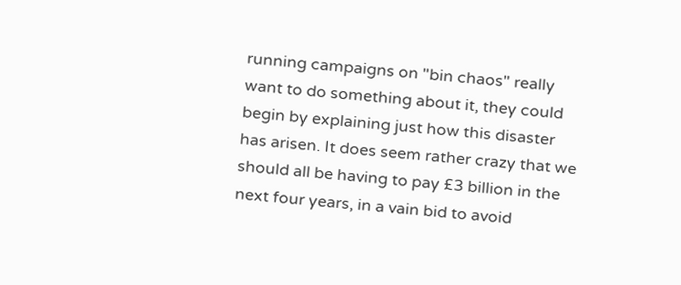running campaigns on "bin chaos" really want to do something about it, they could begin by explaining just how this disaster has arisen. It does seem rather crazy that we should all be having to pay £3 billion in the next four years, in a vain bid to avoid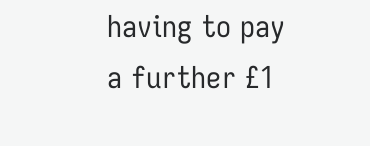having to pay a further £1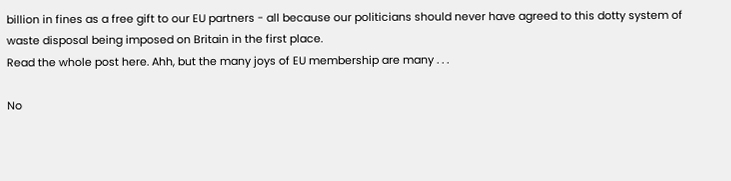billion in fines as a free gift to our EU partners - all because our politicians should never have agreed to this dotty system of waste disposal being imposed on Britain in the first place.
Read the whole post here. Ahh, but the many joys of EU membership are many . . .

No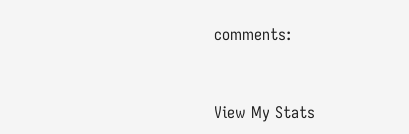comments:


View My Stats